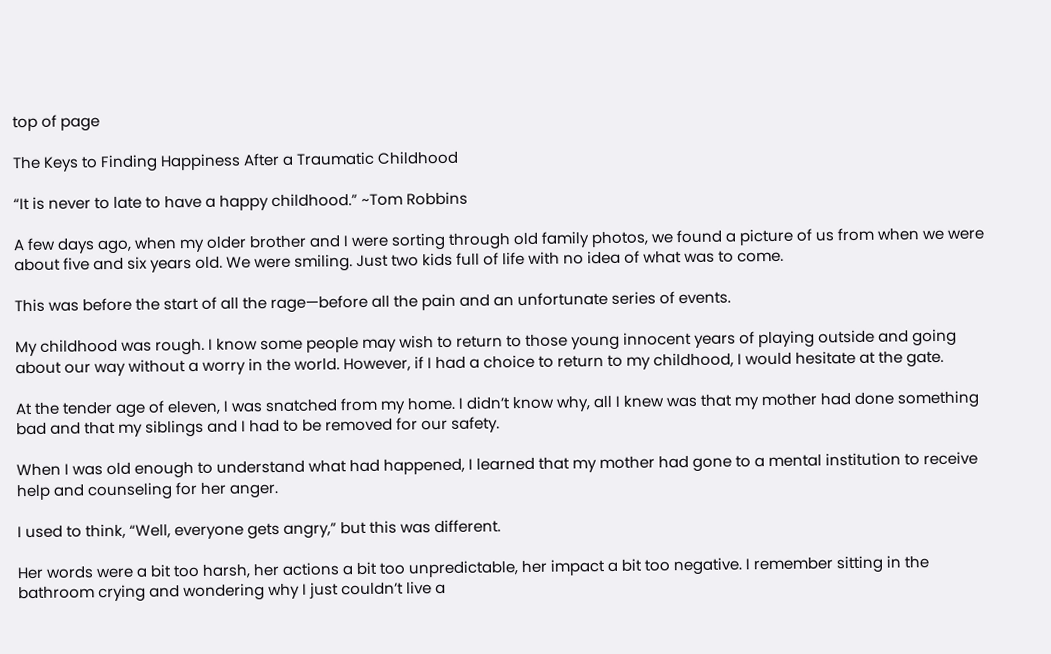top of page

The Keys to Finding Happiness After a Traumatic Childhood

“It is never to late to have a happy childhood.” ~Tom Robbins

A few days ago, when my older brother and I were sorting through old family photos, we found a picture of us from when we were about five and six years old. We were smiling. Just two kids full of life with no idea of what was to come.

This was before the start of all the rage—before all the pain and an unfortunate series of events.

My childhood was rough. I know some people may wish to return to those young innocent years of playing outside and going about our way without a worry in the world. However, if I had a choice to return to my childhood, I would hesitate at the gate.

At the tender age of eleven, I was snatched from my home. I didn’t know why, all I knew was that my mother had done something bad and that my siblings and I had to be removed for our safety.

When I was old enough to understand what had happened, I learned that my mother had gone to a mental institution to receive help and counseling for her anger.

I used to think, “Well, everyone gets angry,” but this was different.

Her words were a bit too harsh, her actions a bit too unpredictable, her impact a bit too negative. I remember sitting in the bathroom crying and wondering why I just couldn’t live a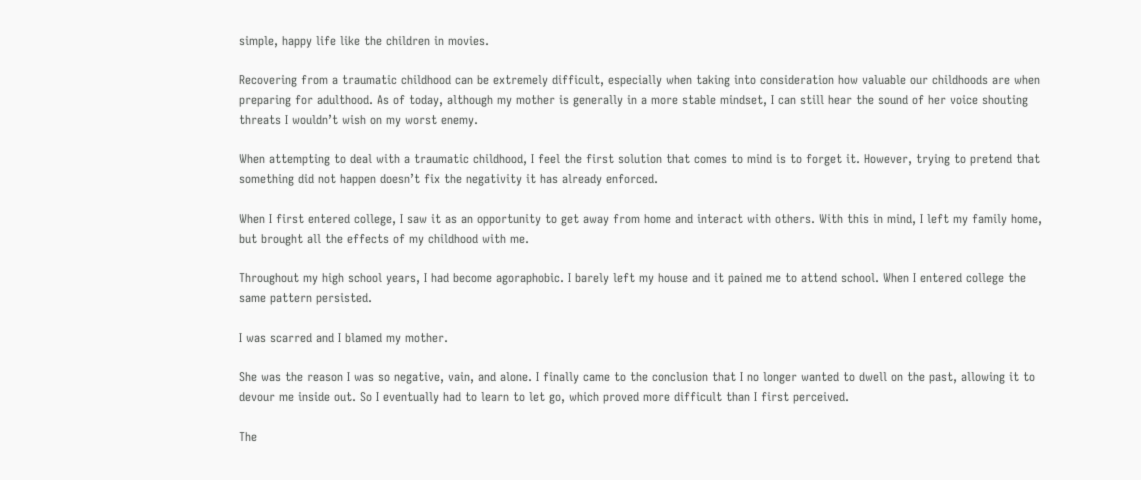simple, happy life like the children in movies.

Recovering from a traumatic childhood can be extremely difficult, especially when taking into consideration how valuable our childhoods are when preparing for adulthood. As of today, although my mother is generally in a more stable mindset, I can still hear the sound of her voice shouting threats I wouldn’t wish on my worst enemy.

When attempting to deal with a traumatic childhood, I feel the first solution that comes to mind is to forget it. However, trying to pretend that something did not happen doesn’t fix the negativity it has already enforced.

When I first entered college, I saw it as an opportunity to get away from home and interact with others. With this in mind, I left my family home, but brought all the effects of my childhood with me.

Throughout my high school years, I had become agoraphobic. I barely left my house and it pained me to attend school. When I entered college the same pattern persisted.

I was scarred and I blamed my mother.

She was the reason I was so negative, vain, and alone. I finally came to the conclusion that I no longer wanted to dwell on the past, allowing it to devour me inside out. So I eventually had to learn to let go, which proved more difficult than I first perceived.

The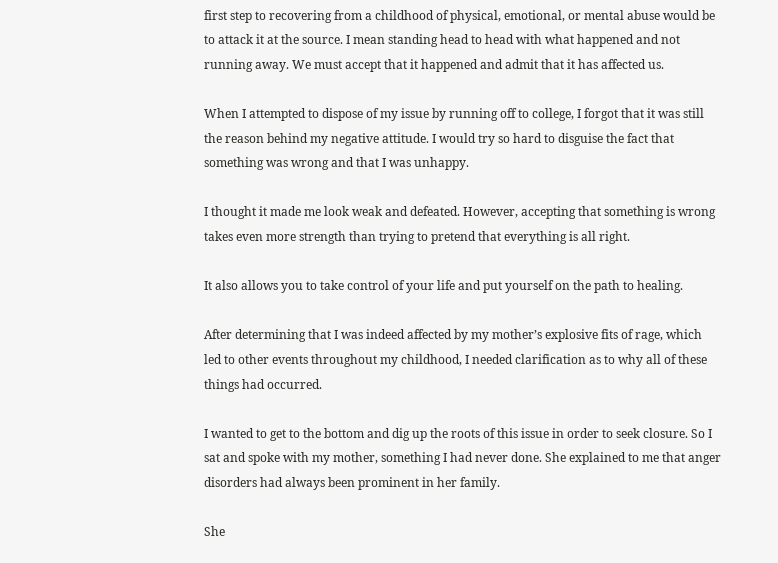first step to recovering from a childhood of physical, emotional, or mental abuse would be to attack it at the source. I mean standing head to head with what happened and not running away. We must accept that it happened and admit that it has affected us.

When I attempted to dispose of my issue by running off to college, I forgot that it was still the reason behind my negative attitude. I would try so hard to disguise the fact that something was wrong and that I was unhappy.

I thought it made me look weak and defeated. However, accepting that something is wrong takes even more strength than trying to pretend that everything is all right.

It also allows you to take control of your life and put yourself on the path to healing.

After determining that I was indeed affected by my mother’s explosive fits of rage, which led to other events throughout my childhood, I needed clarification as to why all of these things had occurred.

I wanted to get to the bottom and dig up the roots of this issue in order to seek closure. So I sat and spoke with my mother, something I had never done. She explained to me that anger disorders had always been prominent in her family.

She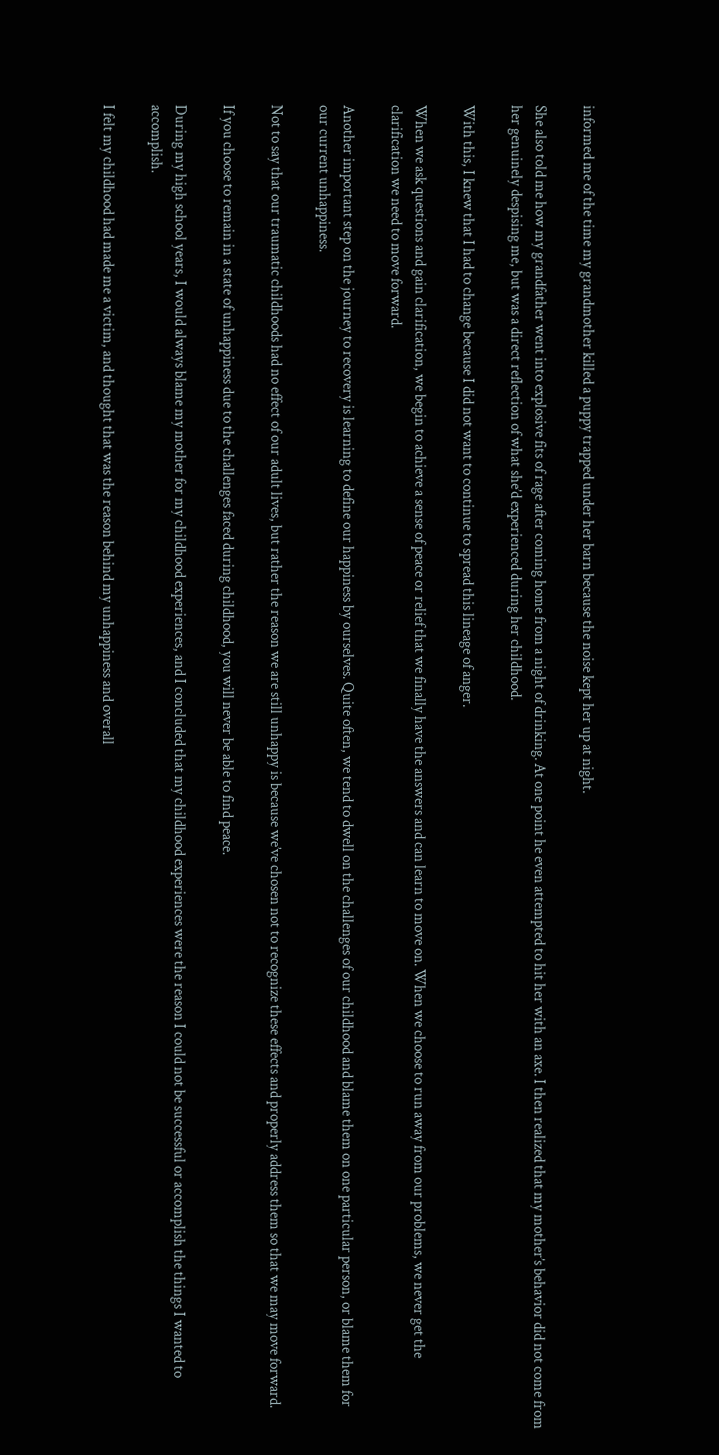informed me of the time my grandmother killed a puppy trapped under her barn because the noise kept her up at night.

She also told me how my grandfather went into explosive fits of rage after coming home from a night of drinking. At one point he even attempted to hit her with an axe. I then realized that my mother’s behavior did not come from her genuinely despising me, but was a direct reflection of what she’d experienced during her childhood.

With this, I knew that I had to change because I did not want to continue to spread this lineage of anger.

When we ask questions and gain clarification, we begin to achieve a sense of peace or relief that we finally have the answers and can learn to move on. When we choose to run away from our problems, we never get the clarification we need to move forward.

Another important step on the journey to recovery is learning to define our happiness by ourselves. Quite often, we tend to dwell on the challenges of our childhood and blame them on one particular person, or blame them for our current unhappiness.

Not to say that our traumatic childhoods had no effect of our adult lives, but rather the reason we are still unhappy is because we’ve chosen not to recognize these effects and properly address them so that we may move forward.

If you choose to remain in a state of unhappiness due to the challenges faced during childhood, you will never be able to find peace.

During my high school years, I would always blame my mother for my childhood experiences, and I concluded that my childhood experiences were the reason I could not be successful or accomplish the things I wanted to accomplish.

I felt my childhood had made me a victim, and thought that was the reason behind my unhappiness and overall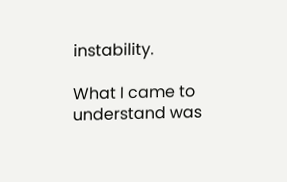instability.

What I came to understand was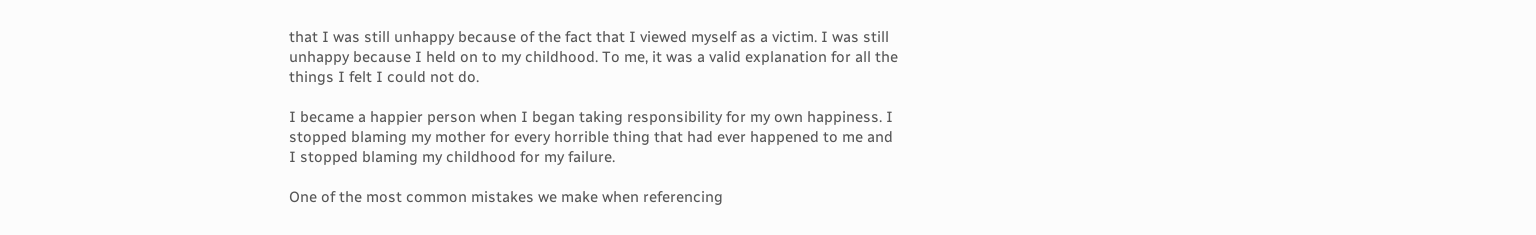that I was still unhappy because of the fact that I viewed myself as a victim. I was still unhappy because I held on to my childhood. To me, it was a valid explanation for all the things I felt I could not do.

I became a happier person when I began taking responsibility for my own happiness. I stopped blaming my mother for every horrible thing that had ever happened to me and I stopped blaming my childhood for my failure.

One of the most common mistakes we make when referencing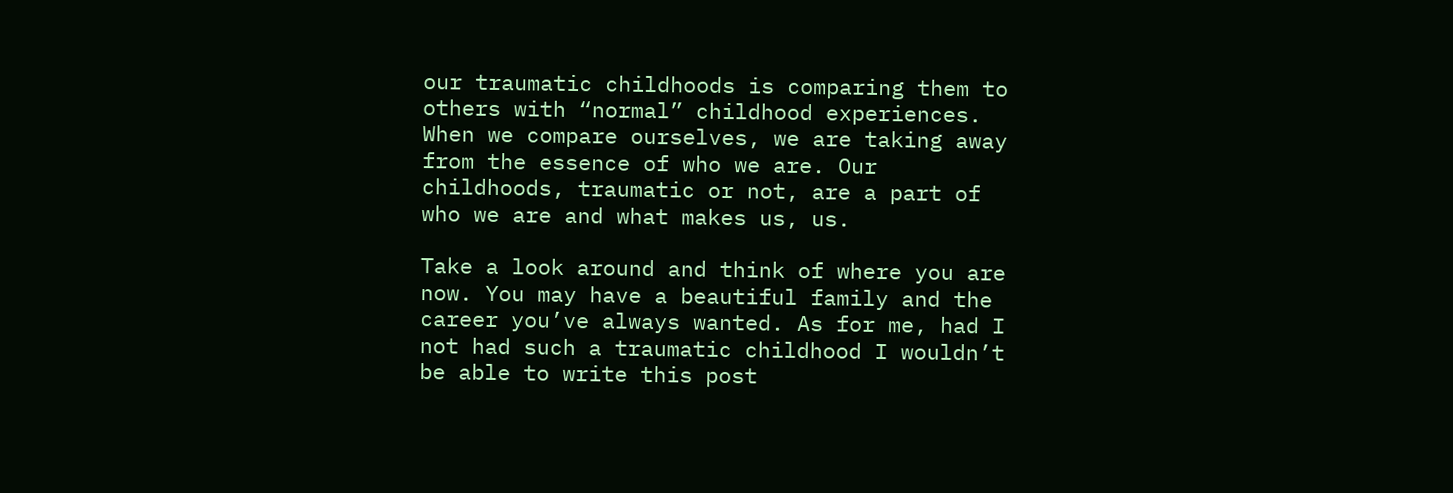our traumatic childhoods is comparing them to others with “normal” childhood experiences. When we compare ourselves, we are taking away from the essence of who we are. Our childhoods, traumatic or not, are a part of who we are and what makes us, us.

Take a look around and think of where you are now. You may have a beautiful family and the career you’ve always wanted. As for me, had I not had such a traumatic childhood I wouldn’t be able to write this post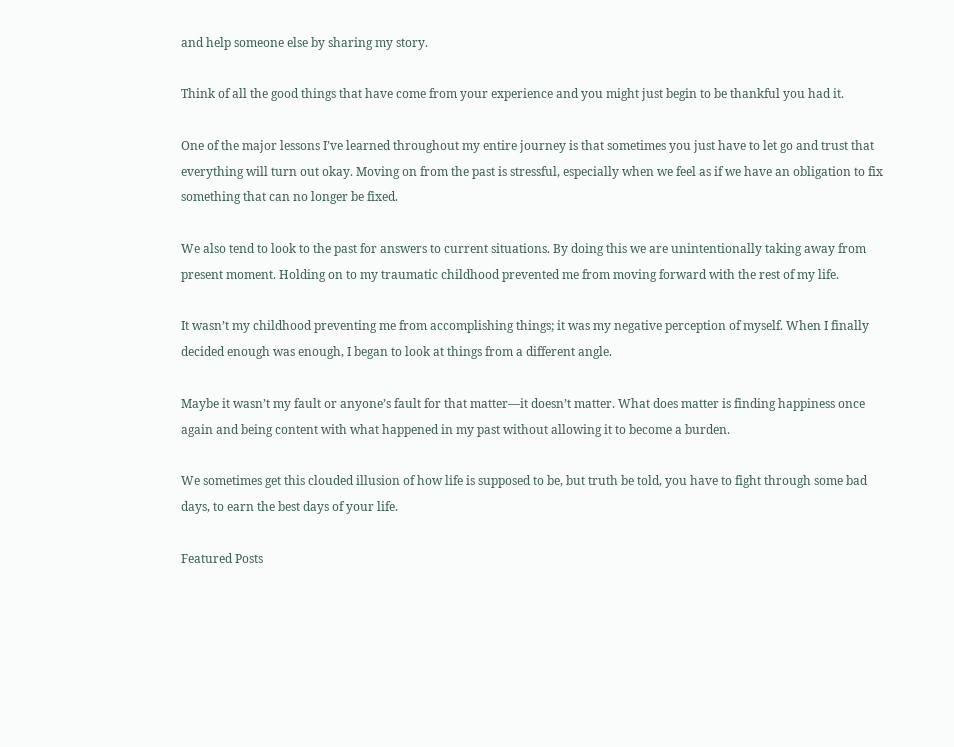and help someone else by sharing my story.

Think of all the good things that have come from your experience and you might just begin to be thankful you had it.

One of the major lessons I’ve learned throughout my entire journey is that sometimes you just have to let go and trust that everything will turn out okay. Moving on from the past is stressful, especially when we feel as if we have an obligation to fix something that can no longer be fixed.

We also tend to look to the past for answers to current situations. By doing this we are unintentionally taking away from present moment. Holding on to my traumatic childhood prevented me from moving forward with the rest of my life.

It wasn’t my childhood preventing me from accomplishing things; it was my negative perception of myself. When I finally decided enough was enough, I began to look at things from a different angle.

Maybe it wasn’t my fault or anyone’s fault for that matter—it doesn’t matter. What does matter is finding happiness once again and being content with what happened in my past without allowing it to become a burden.

We sometimes get this clouded illusion of how life is supposed to be, but truth be told, you have to fight through some bad days, to earn the best days of your life.

Featured Posts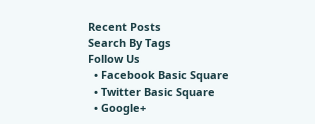Recent Posts
Search By Tags
Follow Us
  • Facebook Basic Square
  • Twitter Basic Square
  • Google+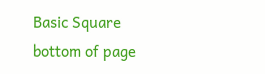Basic Square
bottom of page